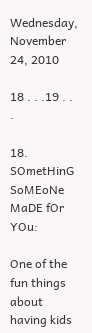Wednesday, November 24, 2010

18 . . .19 . . .

18. SOmetHinG SoMEoNe MaDE fOr YOu:

One of the fun things about having kids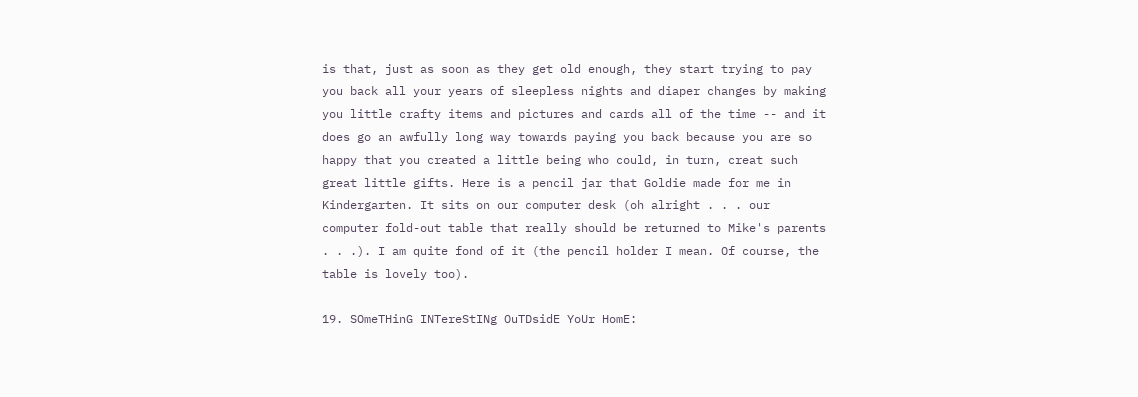is that, just as soon as they get old enough, they start trying to pay you back all your years of sleepless nights and diaper changes by making you little crafty items and pictures and cards all of the time -- and it does go an awfully long way towards paying you back because you are so happy that you created a little being who could, in turn, creat such great little gifts. Here is a pencil jar that Goldie made for me in Kindergarten. It sits on our computer desk (oh alright . . . our computer fold-out table that really should be returned to Mike's parents . . .). I am quite fond of it (the pencil holder I mean. Of course, the table is lovely too).

19. SOmeTHinG INTereStINg OuTDsidE YoUr HomE: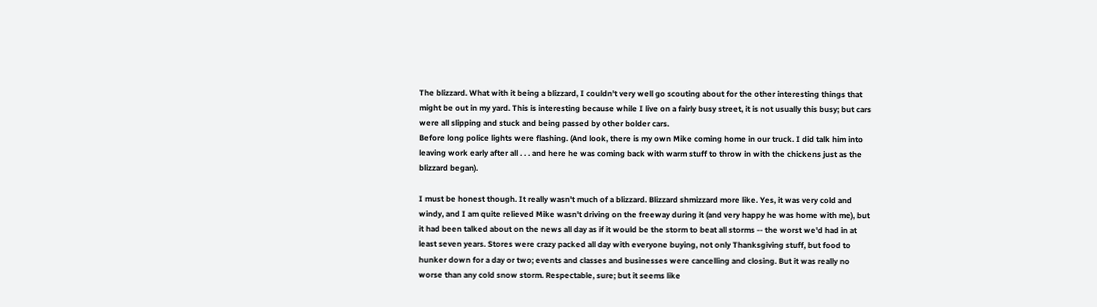The blizzard. What with it being a blizzard, I couldn't very well go scouting about for the other interesting things that might be out in my yard. This is interesting because while I live on a fairly busy street, it is not usually this busy; but cars were all slipping and stuck and being passed by other bolder cars.
Before long police lights were flashing. (And look, there is my own Mike coming home in our truck. I did talk him into leaving work early after all . . . and here he was coming back with warm stuff to throw in with the chickens just as the blizzard began).

I must be honest though. It really wasn't much of a blizzard. Blizzard shmizzard more like. Yes, it was very cold and windy, and I am quite relieved Mike wasn't driving on the freeway during it (and very happy he was home with me), but it had been talked about on the news all day as if it would be the storm to beat all storms -- the worst we'd had in at least seven years. Stores were crazy packed all day with everyone buying, not only Thanksgiving stuff, but food to hunker down for a day or two; events and classes and businesses were cancelling and closing. But it was really no worse than any cold snow storm. Respectable, sure; but it seems like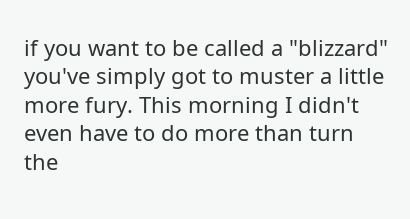if you want to be called a "blizzard" you've simply got to muster a little more fury. This morning I didn't even have to do more than turn the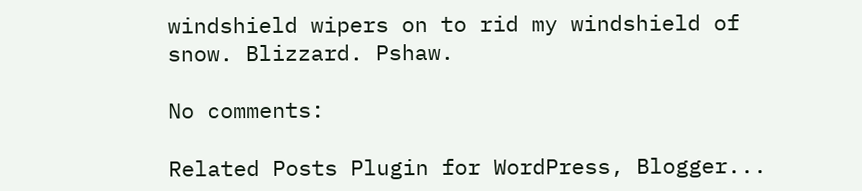windshield wipers on to rid my windshield of snow. Blizzard. Pshaw.

No comments:

Related Posts Plugin for WordPress, Blogger...